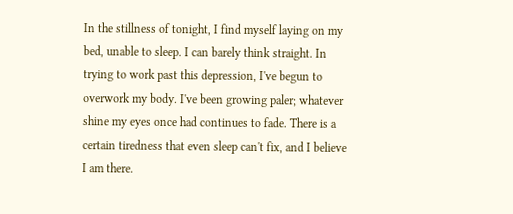In the stillness of tonight, I find myself laying on my bed, unable to sleep. I can barely think straight. In trying to work past this depression, I've begun to overwork my body. I've been growing paler; whatever shine my eyes once had continues to fade. There is a certain tiredness that even sleep can't fix, and I believe I am there.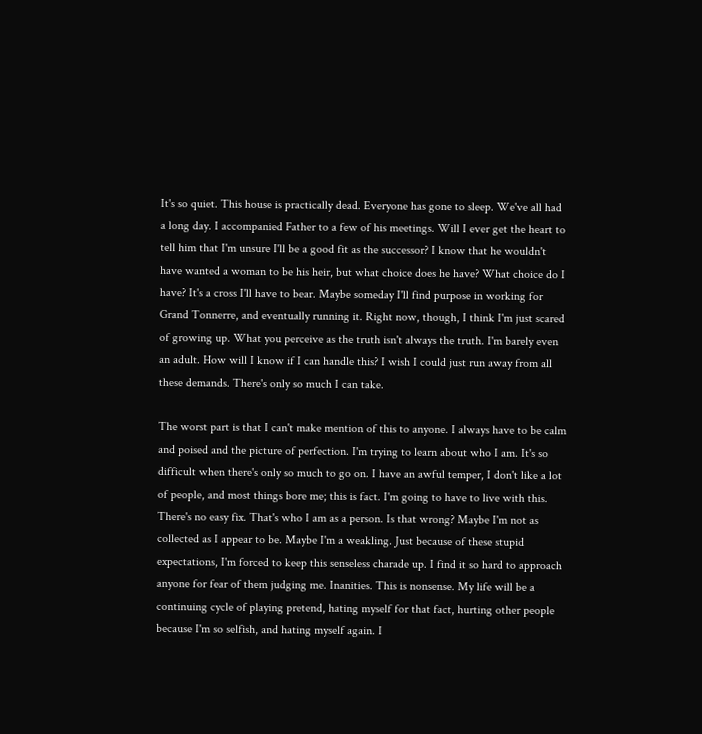It's so quiet. This house is practically dead. Everyone has gone to sleep. We've all had a long day. I accompanied Father to a few of his meetings. Will I ever get the heart to tell him that I'm unsure I'll be a good fit as the successor? I know that he wouldn't have wanted a woman to be his heir, but what choice does he have? What choice do I have? It's a cross I'll have to bear. Maybe someday I'll find purpose in working for Grand Tonnerre, and eventually running it. Right now, though, I think I'm just scared of growing up. What you perceive as the truth isn't always the truth. I'm barely even an adult. How will I know if I can handle this? I wish I could just run away from all these demands. There's only so much I can take.

The worst part is that I can't make mention of this to anyone. I always have to be calm and poised and the picture of perfection. I'm trying to learn about who I am. It's so difficult when there's only so much to go on. I have an awful temper, I don't like a lot of people, and most things bore me; this is fact. I'm going to have to live with this. There's no easy fix. That's who I am as a person. Is that wrong? Maybe I'm not as collected as I appear to be. Maybe I'm a weakling. Just because of these stupid expectations, I'm forced to keep this senseless charade up. I find it so hard to approach anyone for fear of them judging me. Inanities. This is nonsense. My life will be a continuing cycle of playing pretend, hating myself for that fact, hurting other people because I'm so selfish, and hating myself again. I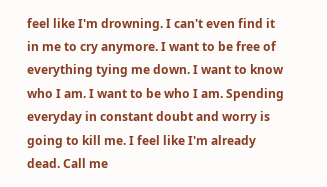feel like I'm drowning. I can't even find it in me to cry anymore. I want to be free of everything tying me down. I want to know who I am. I want to be who I am. Spending everyday in constant doubt and worry is going to kill me. I feel like I'm already dead. Call me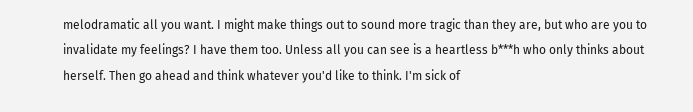melodramatic all you want. I might make things out to sound more tragic than they are, but who are you to invalidate my feelings? I have them too. Unless all you can see is a heartless b***h who only thinks about herself. Then go ahead and think whatever you'd like to think. I'm sick of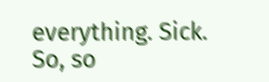everything. Sick. So, so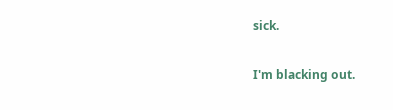sick.

I'm blacking out.